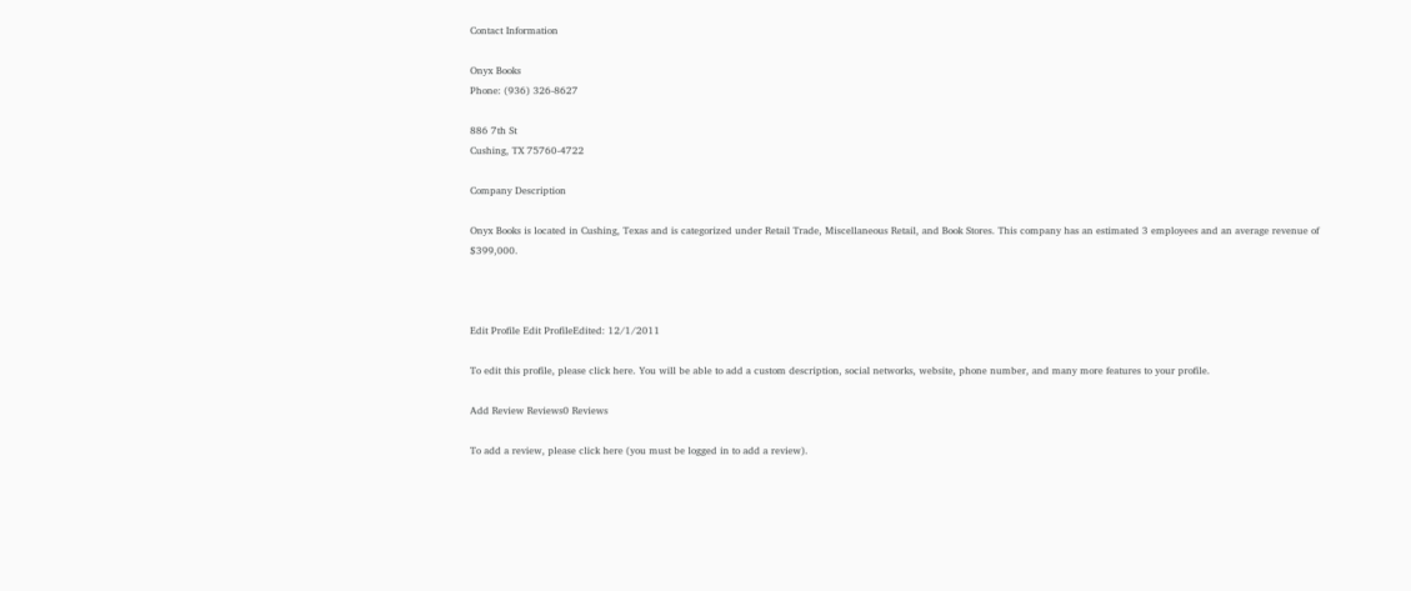Contact Information

Onyx Books
Phone: (936) 326-8627

886 7th St
Cushing, TX 75760-4722

Company Description

Onyx Books is located in Cushing, Texas and is categorized under Retail Trade, Miscellaneous Retail, and Book Stores. This company has an estimated 3 employees and an average revenue of $399,000.



Edit Profile Edit ProfileEdited: 12/1/2011

To edit this profile, please click here. You will be able to add a custom description, social networks, website, phone number, and many more features to your profile.

Add Review Reviews0 Reviews

To add a review, please click here (you must be logged in to add a review).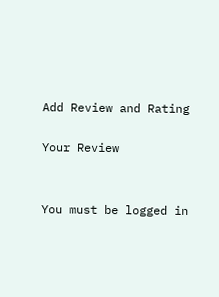Add Review and Rating

Your Review


You must be logged in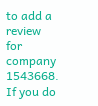to add a review for company 1543668. If you do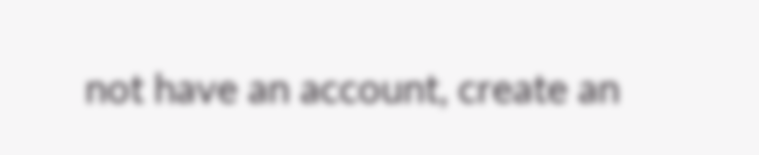not have an account, create an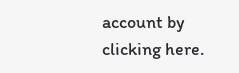account by clicking here.